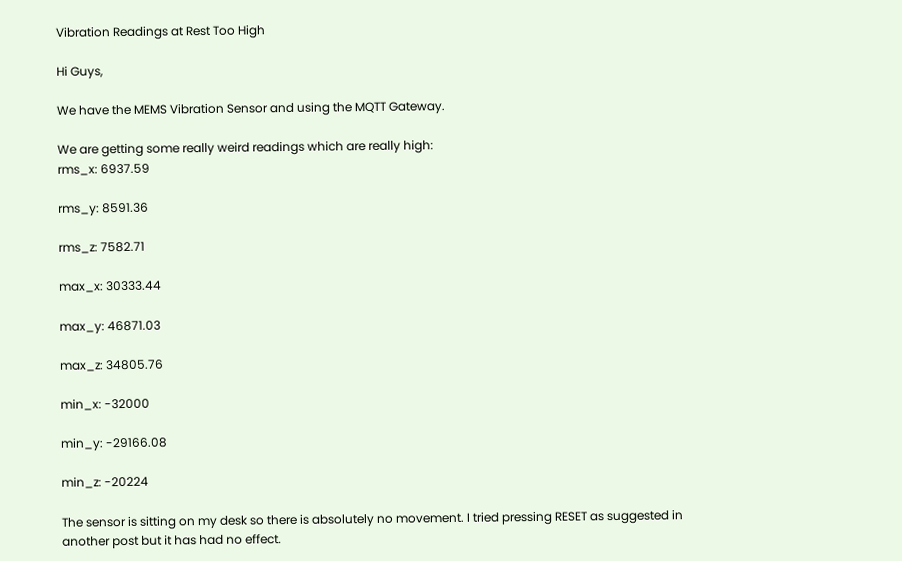Vibration Readings at Rest Too High

Hi Guys,

We have the MEMS Vibration Sensor and using the MQTT Gateway.

We are getting some really weird readings which are really high:
rms_x: 6937.59

rms_y: 8591.36

rms_z: 7582.71

max_x: 30333.44

max_y: 46871.03

max_z: 34805.76

min_x: -32000

min_y: -29166.08

min_z: -20224

The sensor is sitting on my desk so there is absolutely no movement. I tried pressing RESET as suggested in another post but it has had no effect.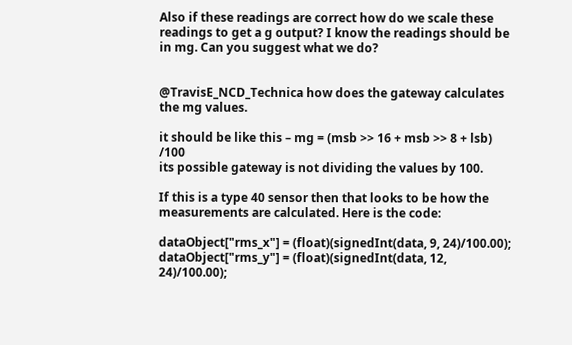Also if these readings are correct how do we scale these readings to get a g output? I know the readings should be in mg. Can you suggest what we do?


@TravisE_NCD_Technica how does the gateway calculates the mg values.

it should be like this – mg = (msb >> 16 + msb >> 8 + lsb) /100
its possible gateway is not dividing the values by 100.

If this is a type 40 sensor then that looks to be how the measurements are calculated. Here is the code:

dataObject["rms_x"] = (float)(signedInt(data, 9, 24)/100.00);
dataObject["rms_y"] = (float)(signedInt(data, 12, 24)/100.00);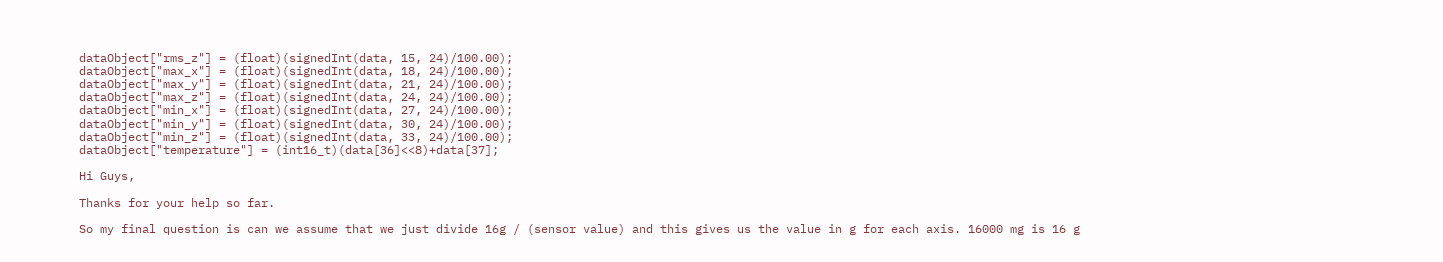dataObject["rms_z"] = (float)(signedInt(data, 15, 24)/100.00);
dataObject["max_x"] = (float)(signedInt(data, 18, 24)/100.00);
dataObject["max_y"] = (float)(signedInt(data, 21, 24)/100.00);
dataObject["max_z"] = (float)(signedInt(data, 24, 24)/100.00);
dataObject["min_x"] = (float)(signedInt(data, 27, 24)/100.00);
dataObject["min_y"] = (float)(signedInt(data, 30, 24)/100.00);
dataObject["min_z"] = (float)(signedInt(data, 33, 24)/100.00);
dataObject["temperature"] = (int16_t)(data[36]<<8)+data[37];

Hi Guys,

Thanks for your help so far.

So my final question is can we assume that we just divide 16g / (sensor value) and this gives us the value in g for each axis. 16000 mg is 16 g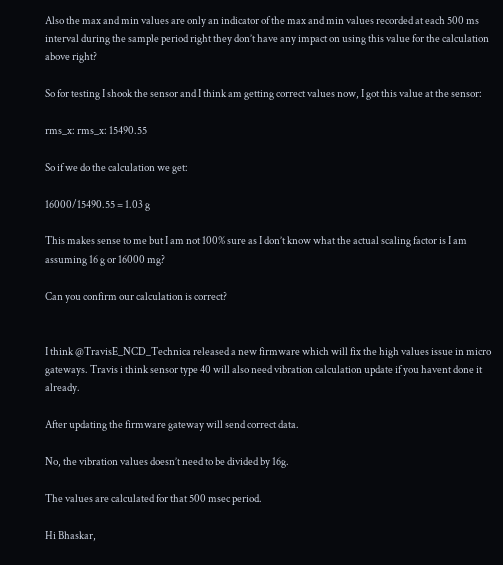Also the max and min values are only an indicator of the max and min values recorded at each 500 ms interval during the sample period right they don’t have any impact on using this value for the calculation above right?

So for testing I shook the sensor and I think am getting correct values now, I got this value at the sensor:

rms_x: rms_x: 15490.55

So if we do the calculation we get:

16000/15490.55 = 1.03 g

This makes sense to me but I am not 100% sure as I don’t know what the actual scaling factor is I am assuming 16 g or 16000 mg?

Can you confirm our calculation is correct?


I think @TravisE_NCD_Technica released a new firmware which will fix the high values issue in micro gateways. Travis i think sensor type 40 will also need vibration calculation update if you havent done it already.

After updating the firmware gateway will send correct data.

No, the vibration values doesn’t need to be divided by 16g.

The values are calculated for that 500 msec period.

Hi Bhaskar,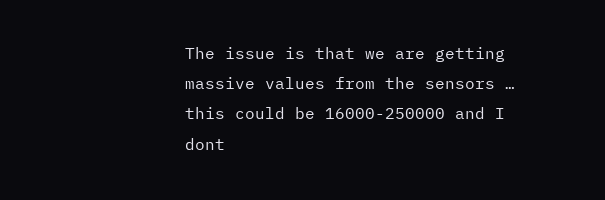The issue is that we are getting massive values from the sensors … this could be 16000-250000 and I dont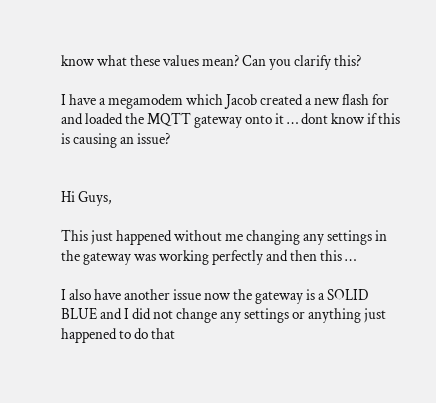know what these values mean? Can you clarify this?

I have a megamodem which Jacob created a new flash for and loaded the MQTT gateway onto it … dont know if this is causing an issue?


Hi Guys,

This just happened without me changing any settings in the gateway was working perfectly and then this …

I also have another issue now the gateway is a SOLID BLUE and I did not change any settings or anything just happened to do that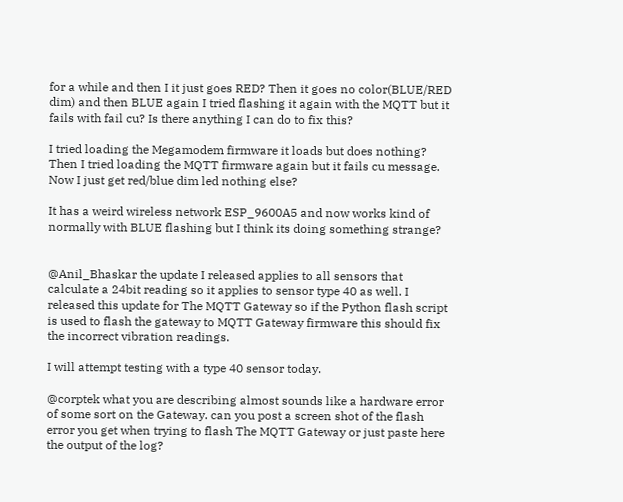for a while and then I it just goes RED? Then it goes no color(BLUE/RED dim) and then BLUE again I tried flashing it again with the MQTT but it fails with fail cu? Is there anything I can do to fix this?

I tried loading the Megamodem firmware it loads but does nothing? Then I tried loading the MQTT firmware again but it fails cu message. Now I just get red/blue dim led nothing else?

It has a weird wireless network ESP_9600A5 and now works kind of normally with BLUE flashing but I think its doing something strange?


@Anil_Bhaskar the update I released applies to all sensors that calculate a 24bit reading so it applies to sensor type 40 as well. I released this update for The MQTT Gateway so if the Python flash script is used to flash the gateway to MQTT Gateway firmware this should fix the incorrect vibration readings.

I will attempt testing with a type 40 sensor today.

@corptek what you are describing almost sounds like a hardware error of some sort on the Gateway. can you post a screen shot of the flash error you get when trying to flash The MQTT Gateway or just paste here the output of the log?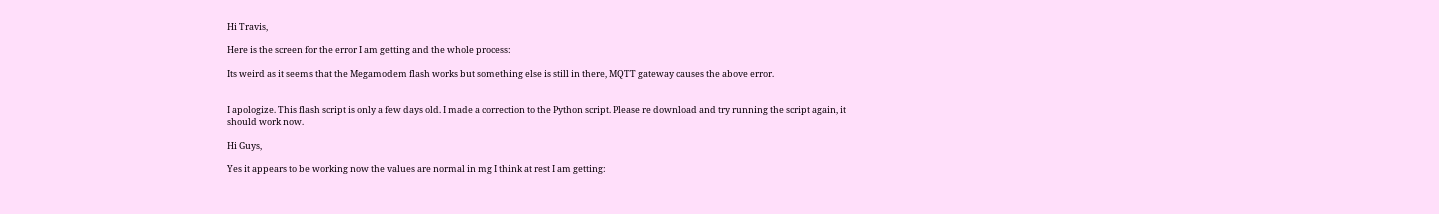Hi Travis,

Here is the screen for the error I am getting and the whole process:

Its weird as it seems that the Megamodem flash works but something else is still in there, MQTT gateway causes the above error.


I apologize. This flash script is only a few days old. I made a correction to the Python script. Please re download and try running the script again, it should work now.

Hi Guys,

Yes it appears to be working now the values are normal in mg I think at rest I am getting: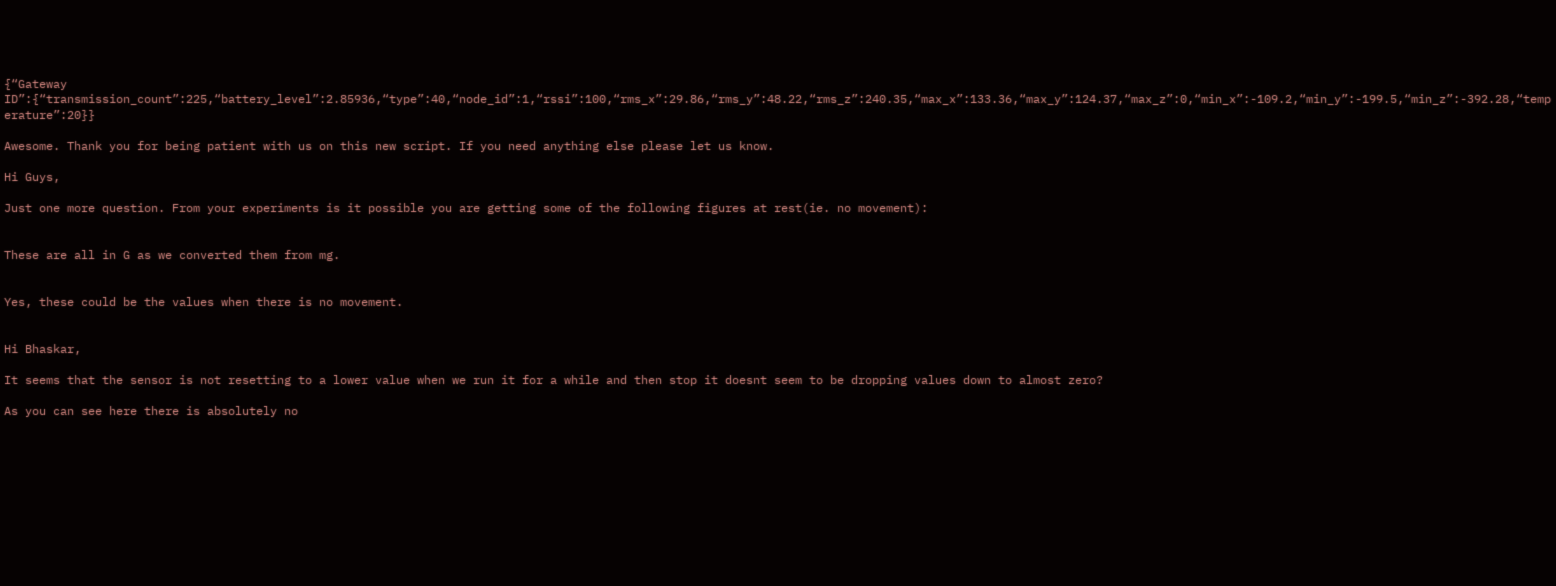{“Gateway ID”:{“transmission_count”:225,“battery_level”:2.85936,“type”:40,“node_id”:1,“rssi”:100,“rms_x”:29.86,“rms_y”:48.22,“rms_z”:240.35,“max_x”:133.36,“max_y”:124.37,“max_z”:0,“min_x”:-109.2,“min_y”:-199.5,“min_z”:-392.28,“temperature”:20}}

Awesome. Thank you for being patient with us on this new script. If you need anything else please let us know.

Hi Guys,

Just one more question. From your experiments is it possible you are getting some of the following figures at rest(ie. no movement):


These are all in G as we converted them from mg.


Yes, these could be the values when there is no movement.


Hi Bhaskar,

It seems that the sensor is not resetting to a lower value when we run it for a while and then stop it doesnt seem to be dropping values down to almost zero?

As you can see here there is absolutely no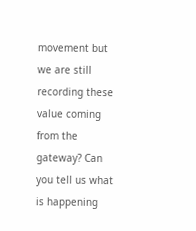movement but we are still recording these value coming from the gateway? Can you tell us what is happening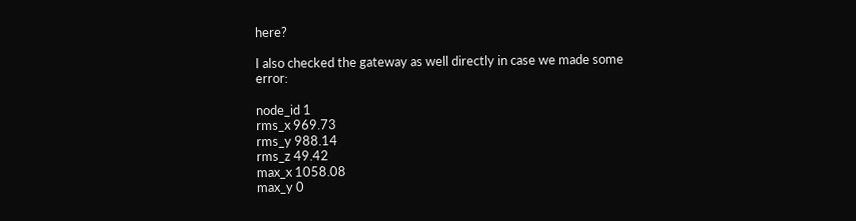here?

I also checked the gateway as well directly in case we made some error:

node_id 1
rms_x 969.73
rms_y 988.14
rms_z 49.42
max_x 1058.08
max_y 0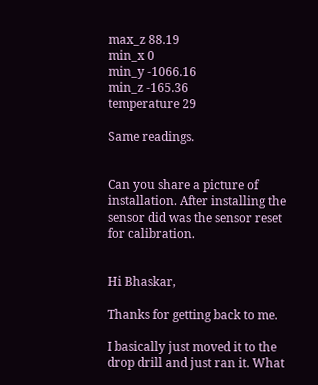max_z 88.19
min_x 0
min_y -1066.16
min_z -165.36
temperature 29

Same readings.


Can you share a picture of installation. After installing the sensor did was the sensor reset for calibration.


Hi Bhaskar,

Thanks for getting back to me.

I basically just moved it to the drop drill and just ran it. What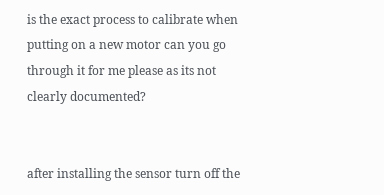is the exact process to calibrate when putting on a new motor can you go through it for me please as its not clearly documented?


after installing the sensor turn off the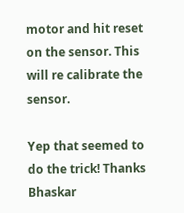motor and hit reset on the sensor. This will re calibrate the sensor.

Yep that seemed to do the trick! Thanks Bhaskar